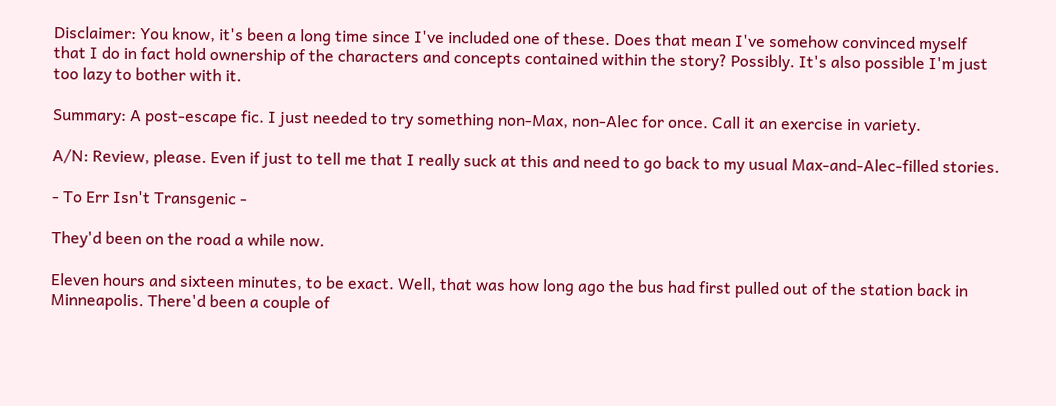Disclaimer: You know, it's been a long time since I've included one of these. Does that mean I've somehow convinced myself that I do in fact hold ownership of the characters and concepts contained within the story? Possibly. It's also possible I'm just too lazy to bother with it.

Summary: A post-escape fic. I just needed to try something non-Max, non-Alec for once. Call it an exercise in variety.

A/N: Review, please. Even if just to tell me that I really suck at this and need to go back to my usual Max-and-Alec-filled stories.

- To Err Isn't Transgenic -

They'd been on the road a while now.

Eleven hours and sixteen minutes, to be exact. Well, that was how long ago the bus had first pulled out of the station back in Minneapolis. There'd been a couple of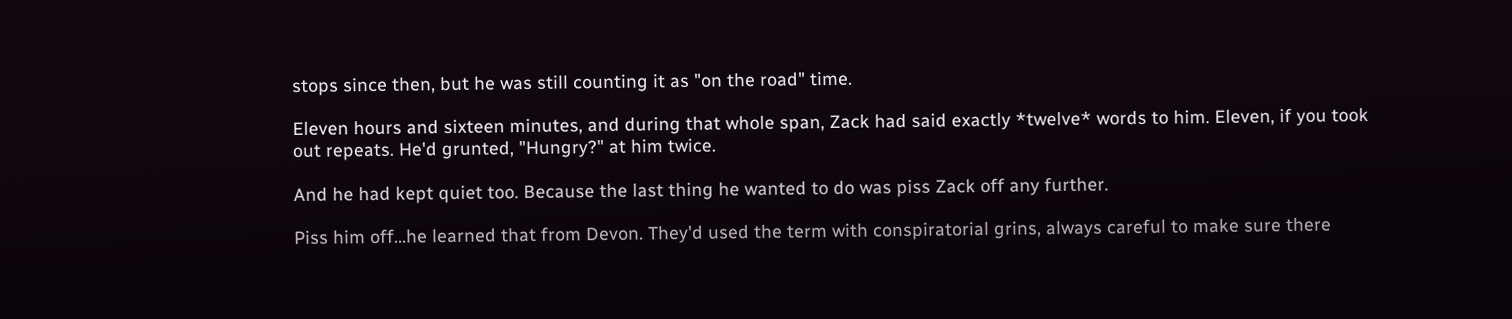stops since then, but he was still counting it as "on the road" time.

Eleven hours and sixteen minutes, and during that whole span, Zack had said exactly *twelve* words to him. Eleven, if you took out repeats. He'd grunted, "Hungry?" at him twice.

And he had kept quiet too. Because the last thing he wanted to do was piss Zack off any further.

Piss him off…he learned that from Devon. They'd used the term with conspiratorial grins, always careful to make sure there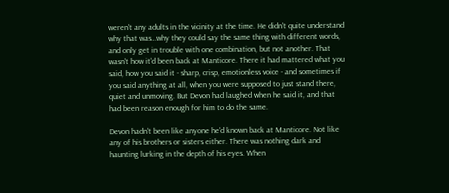weren't any adults in the vicinity at the time. He didn't quite understand why that was…why they could say the same thing with different words, and only get in trouble with one combination, but not another. That wasn't how it'd been back at Manticore. There it had mattered what you said, how you said it - sharp, crisp, emotionless voice - and sometimes if you said anything at all, when you were supposed to just stand there, quiet and unmoving. But Devon had laughed when he said it, and that had been reason enough for him to do the same.

Devon hadn't been like anyone he'd known back at Manticore. Not like any of his brothers or sisters either. There was nothing dark and haunting lurking in the depth of his eyes. When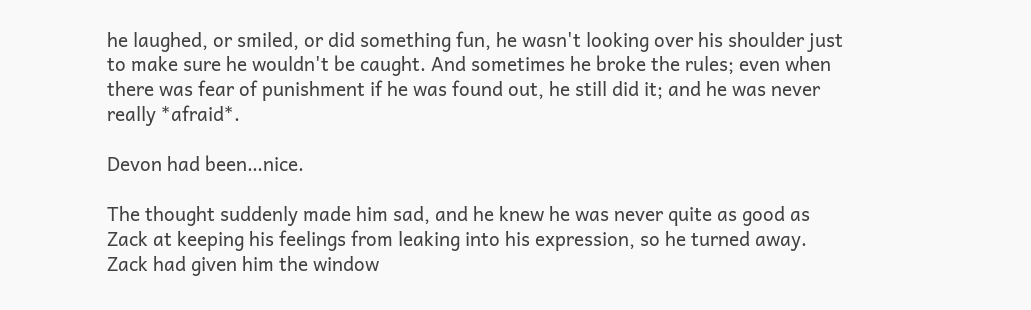he laughed, or smiled, or did something fun, he wasn't looking over his shoulder just to make sure he wouldn't be caught. And sometimes he broke the rules; even when there was fear of punishment if he was found out, he still did it; and he was never really *afraid*.

Devon had been…nice.

The thought suddenly made him sad, and he knew he was never quite as good as Zack at keeping his feelings from leaking into his expression, so he turned away. Zack had given him the window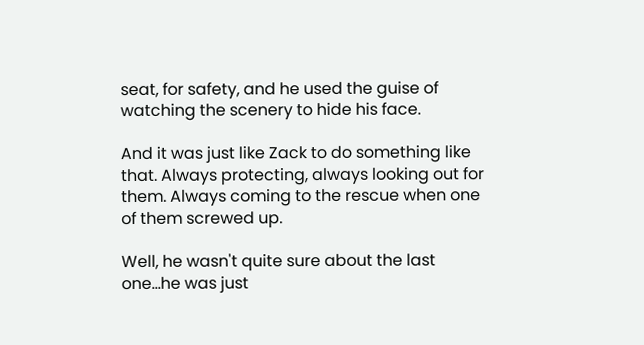seat, for safety, and he used the guise of watching the scenery to hide his face.

And it was just like Zack to do something like that. Always protecting, always looking out for them. Always coming to the rescue when one of them screwed up.

Well, he wasn't quite sure about the last one…he was just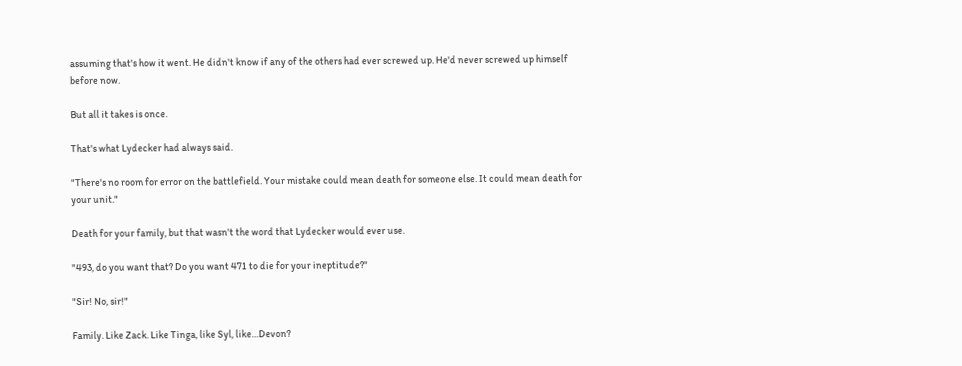assuming that's how it went. He didn't know if any of the others had ever screwed up. He'd never screwed up himself before now.

But all it takes is once.

That's what Lydecker had always said.

"There's no room for error on the battlefield. Your mistake could mean death for someone else. It could mean death for your unit."

Death for your family, but that wasn't the word that Lydecker would ever use.

"493, do you want that? Do you want 471 to die for your ineptitude?"

"Sir! No, sir!"

Family. Like Zack. Like Tinga, like Syl, like…Devon?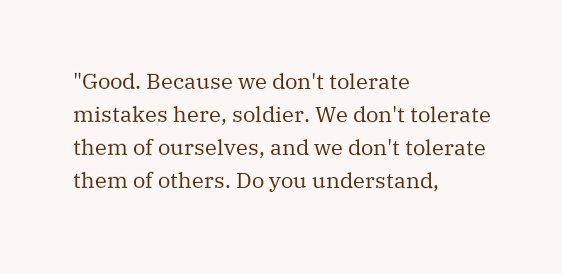"Good. Because we don't tolerate mistakes here, soldier. We don't tolerate them of ourselves, and we don't tolerate them of others. Do you understand,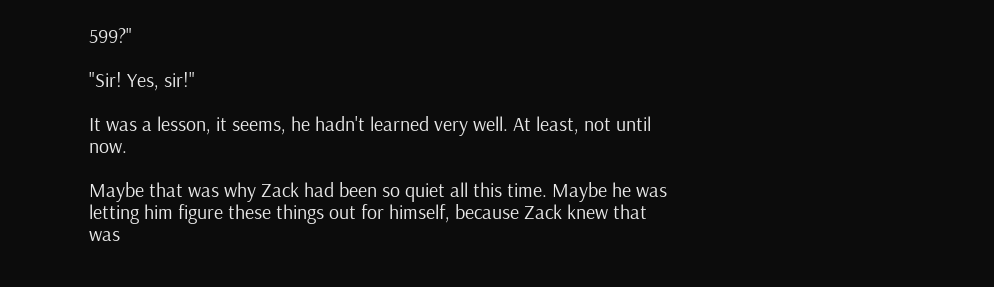599?"

"Sir! Yes, sir!"

It was a lesson, it seems, he hadn't learned very well. At least, not until now.

Maybe that was why Zack had been so quiet all this time. Maybe he was letting him figure these things out for himself, because Zack knew that was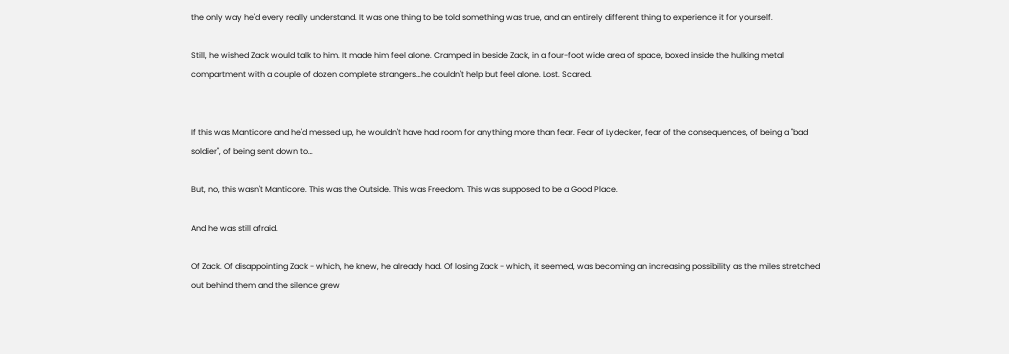the only way he'd every really understand. It was one thing to be told something was true, and an entirely different thing to experience it for yourself.

Still, he wished Zack would talk to him. It made him feel alone. Cramped in beside Zack, in a four-foot wide area of space, boxed inside the hulking metal compartment with a couple of dozen complete strangers…he couldn't help but feel alone. Lost. Scared.


If this was Manticore and he'd messed up, he wouldn't have had room for anything more than fear. Fear of Lydecker, fear of the consequences, of being a "bad soldier", of being sent down to…

But, no, this wasn't Manticore. This was the Outside. This was Freedom. This was supposed to be a Good Place.

And he was still afraid.

Of Zack. Of disappointing Zack - which, he knew, he already had. Of losing Zack - which, it seemed, was becoming an increasing possibility as the miles stretched out behind them and the silence grew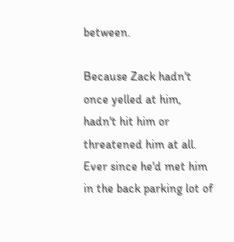between.

Because Zack hadn't once yelled at him, hadn't hit him or threatened him at all. Ever since he'd met him in the back parking lot of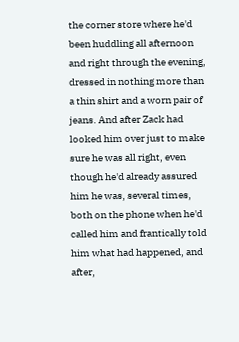the corner store where he'd been huddling all afternoon and right through the evening, dressed in nothing more than a thin shirt and a worn pair of jeans. And after Zack had looked him over just to make sure he was all right, even though he'd already assured him he was, several times, both on the phone when he'd called him and frantically told him what had happened, and after,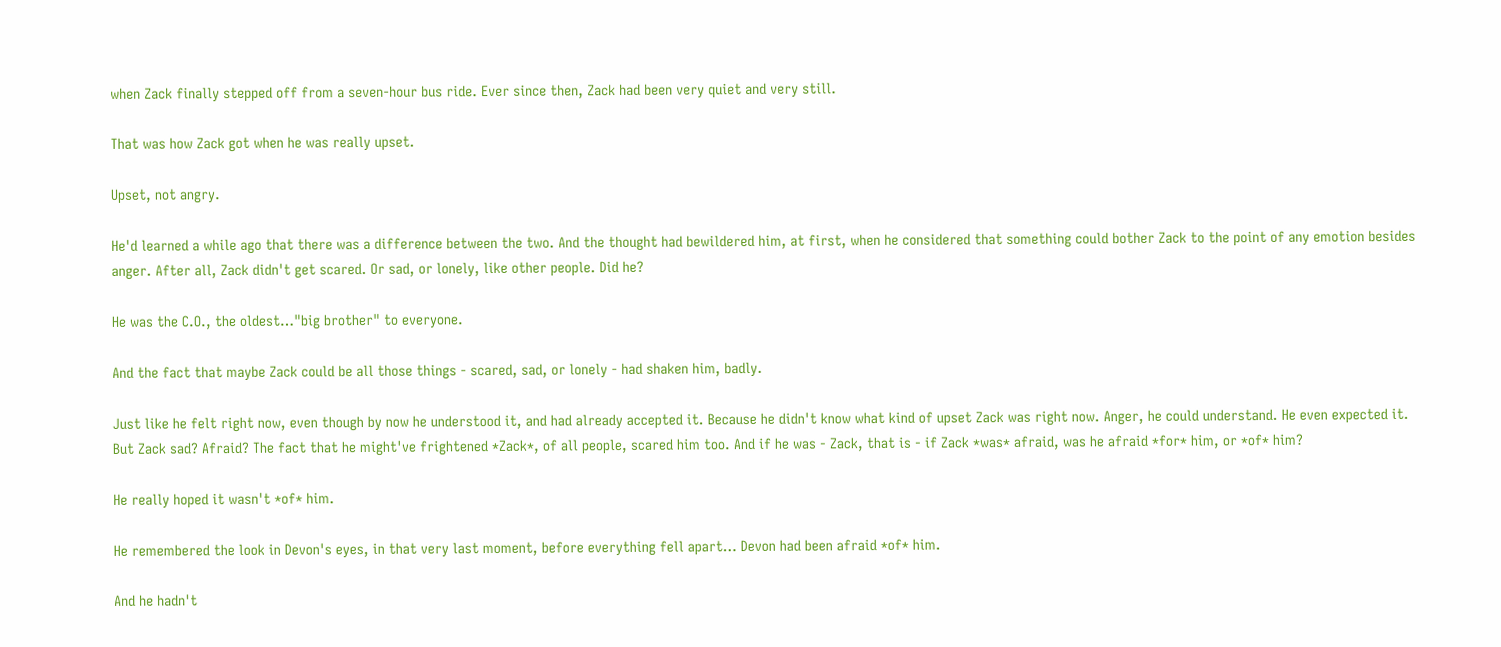when Zack finally stepped off from a seven-hour bus ride. Ever since then, Zack had been very quiet and very still.

That was how Zack got when he was really upset.

Upset, not angry.

He'd learned a while ago that there was a difference between the two. And the thought had bewildered him, at first, when he considered that something could bother Zack to the point of any emotion besides anger. After all, Zack didn't get scared. Or sad, or lonely, like other people. Did he?

He was the C.O., the oldest…"big brother" to everyone.

And the fact that maybe Zack could be all those things - scared, sad, or lonely - had shaken him, badly.

Just like he felt right now, even though by now he understood it, and had already accepted it. Because he didn't know what kind of upset Zack was right now. Anger, he could understand. He even expected it. But Zack sad? Afraid? The fact that he might've frightened *Zack*, of all people, scared him too. And if he was - Zack, that is - if Zack *was* afraid, was he afraid *for* him, or *of* him?

He really hoped it wasn't *of* him.

He remembered the look in Devon's eyes, in that very last moment, before everything fell apart… Devon had been afraid *of* him.

And he hadn't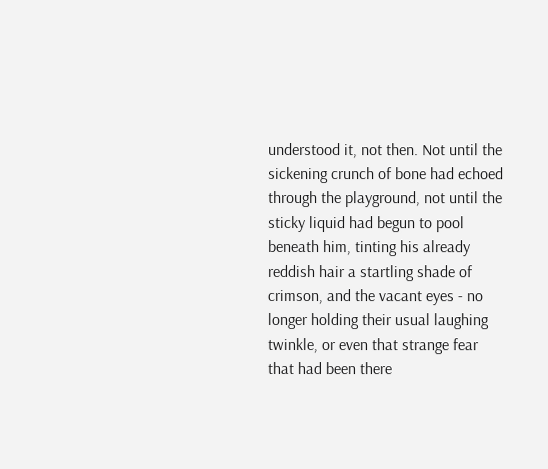understood it, not then. Not until the sickening crunch of bone had echoed through the playground, not until the sticky liquid had begun to pool beneath him, tinting his already reddish hair a startling shade of crimson, and the vacant eyes - no longer holding their usual laughing twinkle, or even that strange fear that had been there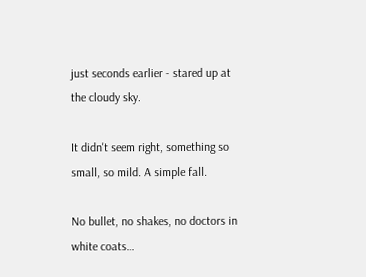just seconds earlier - stared up at the cloudy sky.

It didn't seem right, something so small, so mild. A simple fall.

No bullet, no shakes, no doctors in white coats…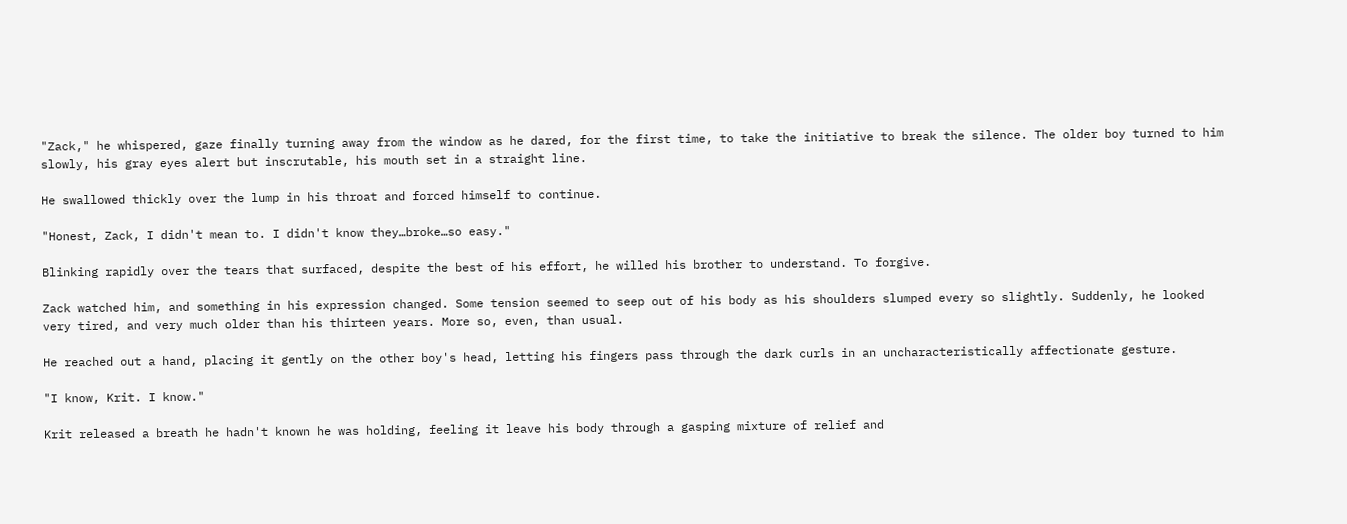"Zack," he whispered, gaze finally turning away from the window as he dared, for the first time, to take the initiative to break the silence. The older boy turned to him slowly, his gray eyes alert but inscrutable, his mouth set in a straight line.

He swallowed thickly over the lump in his throat and forced himself to continue.

"Honest, Zack, I didn't mean to. I didn't know they…broke…so easy."

Blinking rapidly over the tears that surfaced, despite the best of his effort, he willed his brother to understand. To forgive.

Zack watched him, and something in his expression changed. Some tension seemed to seep out of his body as his shoulders slumped every so slightly. Suddenly, he looked very tired, and very much older than his thirteen years. More so, even, than usual.

He reached out a hand, placing it gently on the other boy's head, letting his fingers pass through the dark curls in an uncharacteristically affectionate gesture.

"I know, Krit. I know."

Krit released a breath he hadn't known he was holding, feeling it leave his body through a gasping mixture of relief and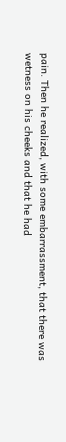pain. Then he realized, with some embarrassment, that there was wetness on his cheeks and that he had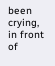been crying, in front of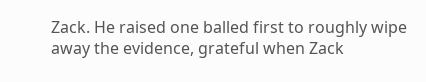Zack. He raised one balled first to roughly wipe away the evidence, grateful when Zack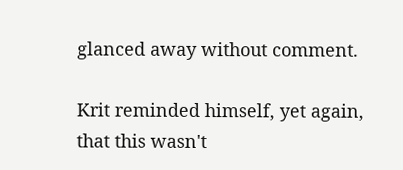glanced away without comment.

Krit reminded himself, yet again, that this wasn't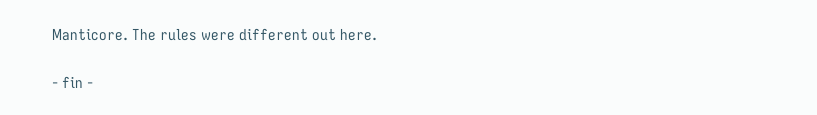Manticore. The rules were different out here.

- fin -